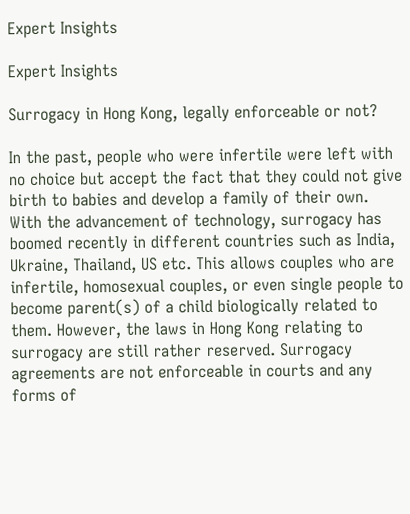Expert Insights

Expert Insights

Surrogacy in Hong Kong, legally enforceable or not?

In the past, people who were infertile were left with no choice but accept the fact that they could not give birth to babies and develop a family of their own. With the advancement of technology, surrogacy has boomed recently in different countries such as India, Ukraine, Thailand, US etc. This allows couples who are infertile, homosexual couples, or even single people to become parent(s) of a child biologically related to them. However, the laws in Hong Kong relating to surrogacy are still rather reserved. Surrogacy agreements are not enforceable in courts and any forms of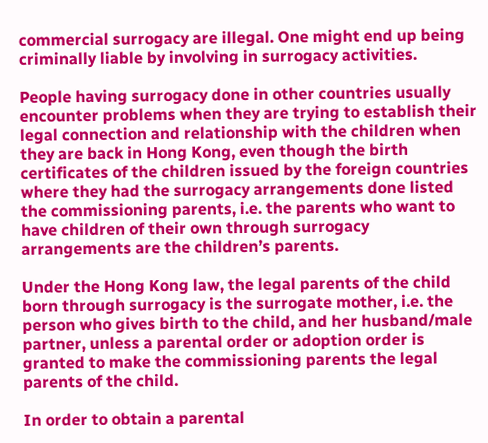commercial surrogacy are illegal. One might end up being criminally liable by involving in surrogacy activities.

People having surrogacy done in other countries usually encounter problems when they are trying to establish their legal connection and relationship with the children when they are back in Hong Kong, even though the birth certificates of the children issued by the foreign countries where they had the surrogacy arrangements done listed the commissioning parents, i.e. the parents who want to have children of their own through surrogacy arrangements are the children’s parents.

Under the Hong Kong law, the legal parents of the child born through surrogacy is the surrogate mother, i.e. the person who gives birth to the child, and her husband/male partner, unless a parental order or adoption order is granted to make the commissioning parents the legal parents of the child.

In order to obtain a parental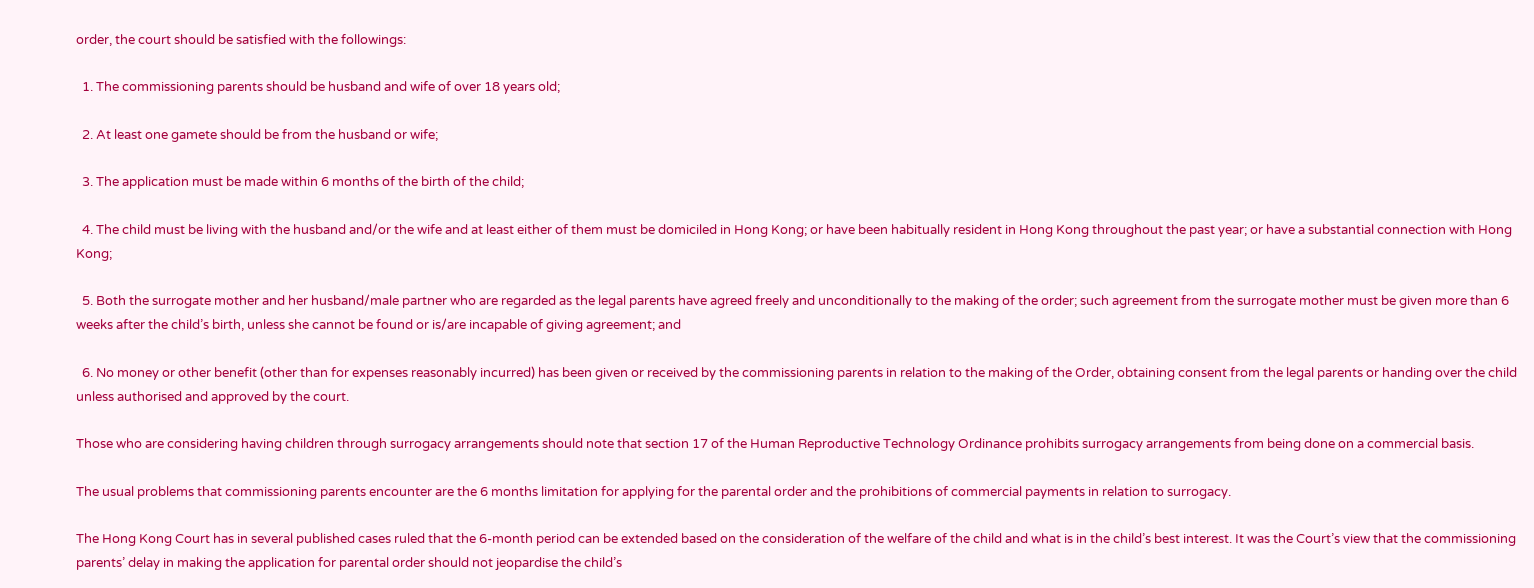order, the court should be satisfied with the followings:

  1. The commissioning parents should be husband and wife of over 18 years old;

  2. At least one gamete should be from the husband or wife;

  3. The application must be made within 6 months of the birth of the child;

  4. The child must be living with the husband and/or the wife and at least either of them must be domiciled in Hong Kong; or have been habitually resident in Hong Kong throughout the past year; or have a substantial connection with Hong Kong;

  5. Both the surrogate mother and her husband/male partner who are regarded as the legal parents have agreed freely and unconditionally to the making of the order; such agreement from the surrogate mother must be given more than 6 weeks after the child’s birth, unless she cannot be found or is/are incapable of giving agreement; and

  6. No money or other benefit (other than for expenses reasonably incurred) has been given or received by the commissioning parents in relation to the making of the Order, obtaining consent from the legal parents or handing over the child unless authorised and approved by the court.

Those who are considering having children through surrogacy arrangements should note that section 17 of the Human Reproductive Technology Ordinance prohibits surrogacy arrangements from being done on a commercial basis.

The usual problems that commissioning parents encounter are the 6 months limitation for applying for the parental order and the prohibitions of commercial payments in relation to surrogacy.

The Hong Kong Court has in several published cases ruled that the 6-month period can be extended based on the consideration of the welfare of the child and what is in the child’s best interest. It was the Court’s view that the commissioning parents’ delay in making the application for parental order should not jeopardise the child’s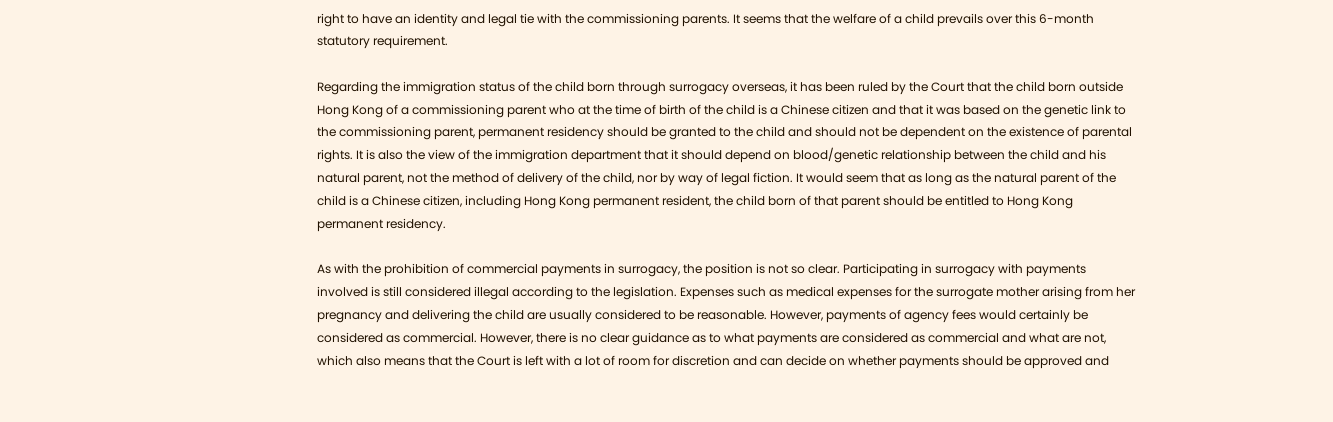right to have an identity and legal tie with the commissioning parents. It seems that the welfare of a child prevails over this 6-month statutory requirement.

Regarding the immigration status of the child born through surrogacy overseas, it has been ruled by the Court that the child born outside Hong Kong of a commissioning parent who at the time of birth of the child is a Chinese citizen and that it was based on the genetic link to the commissioning parent, permanent residency should be granted to the child and should not be dependent on the existence of parental rights. It is also the view of the immigration department that it should depend on blood/genetic relationship between the child and his natural parent, not the method of delivery of the child, nor by way of legal fiction. It would seem that as long as the natural parent of the child is a Chinese citizen, including Hong Kong permanent resident, the child born of that parent should be entitled to Hong Kong permanent residency.

As with the prohibition of commercial payments in surrogacy, the position is not so clear. Participating in surrogacy with payments involved is still considered illegal according to the legislation. Expenses such as medical expenses for the surrogate mother arising from her pregnancy and delivering the child are usually considered to be reasonable. However, payments of agency fees would certainly be considered as commercial. However, there is no clear guidance as to what payments are considered as commercial and what are not, which also means that the Court is left with a lot of room for discretion and can decide on whether payments should be approved and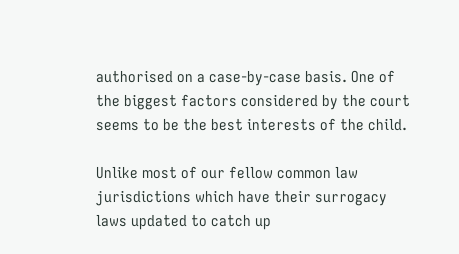authorised on a case-by-case basis. One of the biggest factors considered by the court seems to be the best interests of the child.

Unlike most of our fellow common law jurisdictions which have their surrogacy laws updated to catch up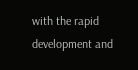with the rapid development and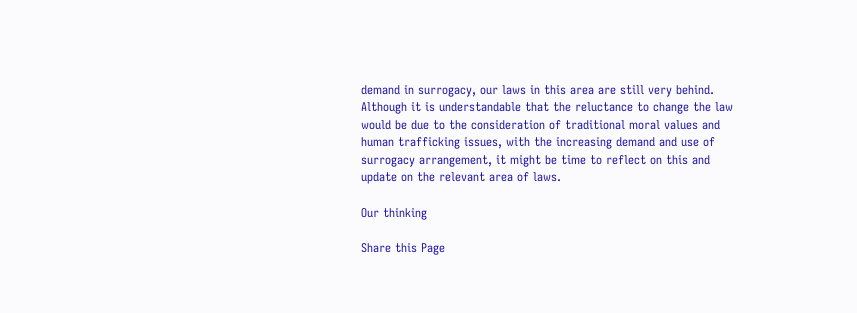demand in surrogacy, our laws in this area are still very behind. Although it is understandable that the reluctance to change the law would be due to the consideration of traditional moral values and human trafficking issues, with the increasing demand and use of surrogacy arrangement, it might be time to reflect on this and update on the relevant area of laws.

Our thinking

Share this Page